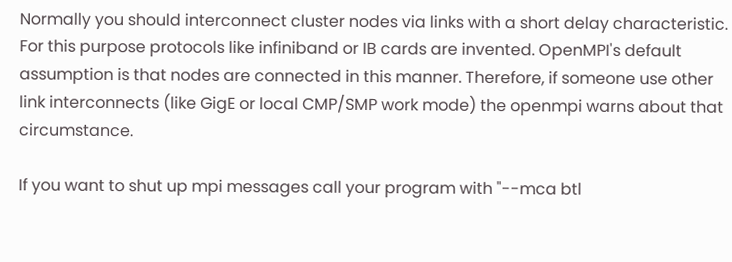Normally you should interconnect cluster nodes via links with a short delay characteristic. For this purpose protocols like infiniband or IB cards are invented. OpenMPI's default assumption is that nodes are connected in this manner. Therefore, if someone use other link interconnects (like GigE or local CMP/SMP work mode) the openmpi warns about that circumstance.

If you want to shut up mpi messages call your program with "--mca btl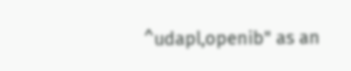^udapl,openib" as an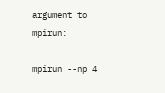argument to mpirun:

mpirun --np 4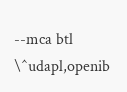--mca btl \^udapl,openib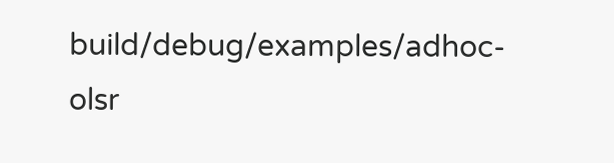build/debug/examples/adhoc-olsr